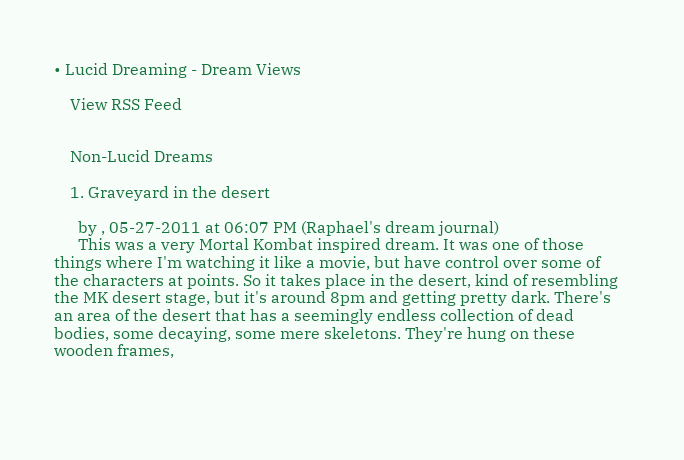• Lucid Dreaming - Dream Views

    View RSS Feed


    Non-Lucid Dreams

    1. Graveyard in the desert

      by , 05-27-2011 at 06:07 PM (Raphael's dream journal)
      This was a very Mortal Kombat inspired dream. It was one of those things where I'm watching it like a movie, but have control over some of the characters at points. So it takes place in the desert, kind of resembling the MK desert stage, but it's around 8pm and getting pretty dark. There's an area of the desert that has a seemingly endless collection of dead bodies, some decaying, some mere skeletons. They're hung on these wooden frames,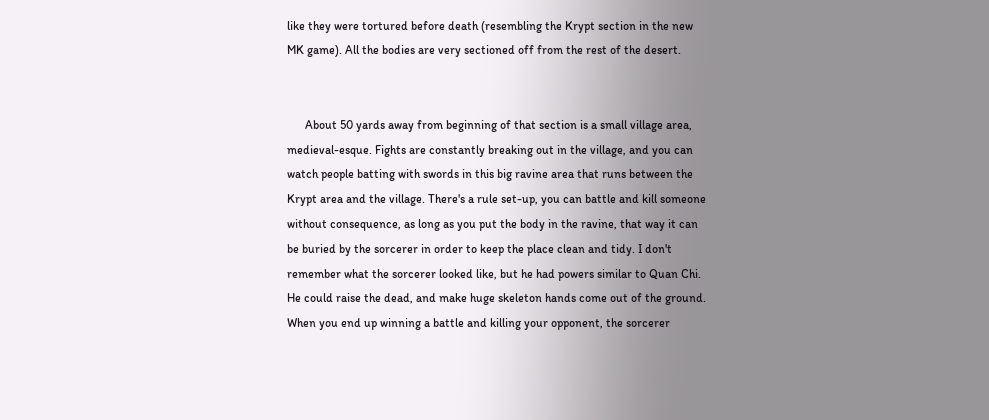like they were tortured before death (resembling the Krypt section in the new MK game). All the bodies are very sectioned off from the rest of the desert.


      About 50 yards away from beginning of that section is a small village area, medieval-esque. Fights are constantly breaking out in the village, and you can watch people batting with swords in this big ravine area that runs between the Krypt area and the village. There's a rule set-up, you can battle and kill someone without consequence, as long as you put the body in the ravine, that way it can be buried by the sorcerer in order to keep the place clean and tidy. I don't remember what the sorcerer looked like, but he had powers similar to Quan Chi. He could raise the dead, and make huge skeleton hands come out of the ground. When you end up winning a battle and killing your opponent, the sorcerer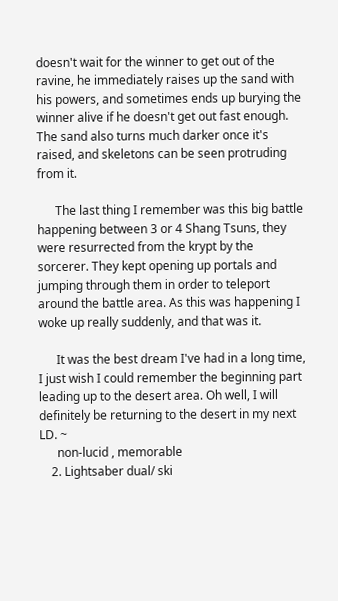doesn't wait for the winner to get out of the ravine, he immediately raises up the sand with his powers, and sometimes ends up burying the winner alive if he doesn't get out fast enough. The sand also turns much darker once it's raised, and skeletons can be seen protruding from it.

      The last thing I remember was this big battle happening between 3 or 4 Shang Tsuns, they were resurrected from the krypt by the sorcerer. They kept opening up portals and jumping through them in order to teleport around the battle area. As this was happening I woke up really suddenly, and that was it.

      It was the best dream I've had in a long time, I just wish I could remember the beginning part leading up to the desert area. Oh well, I will definitely be returning to the desert in my next LD. ~
      non-lucid , memorable
    2. Lightsaber dual/ ski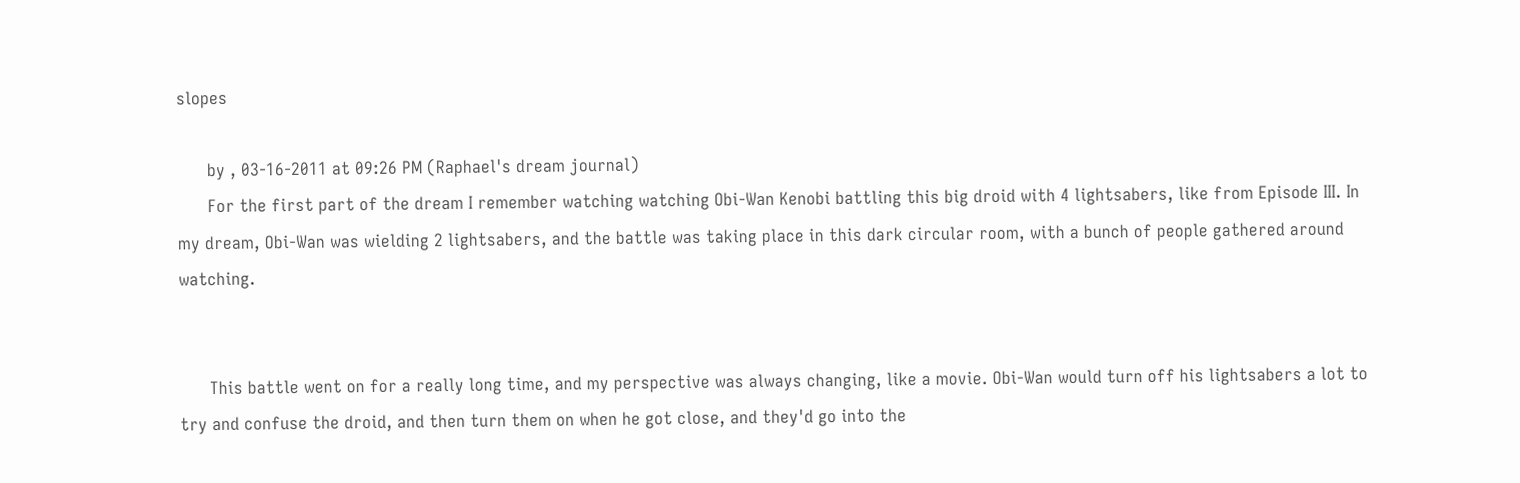slopes

      by , 03-16-2011 at 09:26 PM (Raphael's dream journal)
      For the first part of the dream I remember watching watching Obi-Wan Kenobi battling this big droid with 4 lightsabers, like from Episode III. In my dream, Obi-Wan was wielding 2 lightsabers, and the battle was taking place in this dark circular room, with a bunch of people gathered around watching.


      This battle went on for a really long time, and my perspective was always changing, like a movie. Obi-Wan would turn off his lightsabers a lot to try and confuse the droid, and then turn them on when he got close, and they'd go into the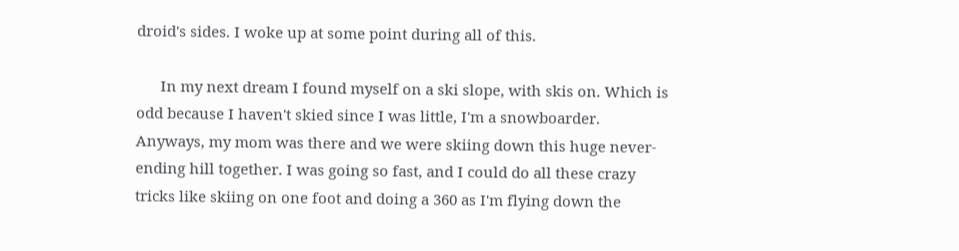droid's sides. I woke up at some point during all of this.

      In my next dream I found myself on a ski slope, with skis on. Which is odd because I haven't skied since I was little, I'm a snowboarder. Anyways, my mom was there and we were skiing down this huge never-ending hill together. I was going so fast, and I could do all these crazy tricks like skiing on one foot and doing a 360 as I'm flying down the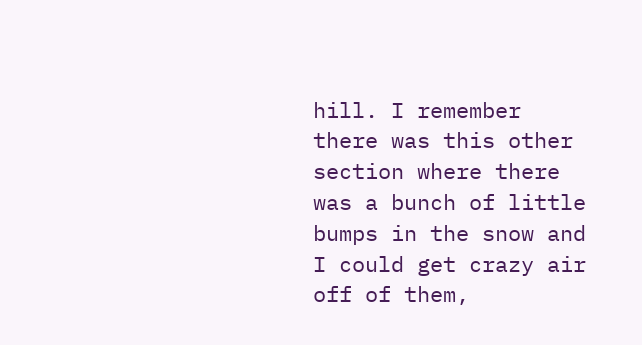hill. I remember there was this other section where there was a bunch of little bumps in the snow and I could get crazy air off of them,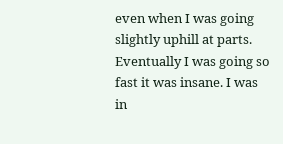even when I was going slightly uphill at parts. Eventually I was going so fast it was insane. I was in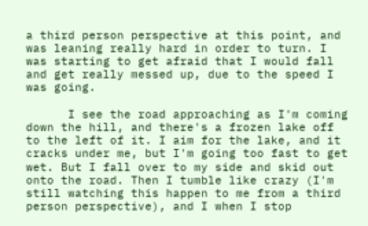a third person perspective at this point, and was leaning really hard in order to turn. I was starting to get afraid that I would fall and get really messed up, due to the speed I was going.

      I see the road approaching as I'm coming down the hill, and there's a frozen lake off to the left of it. I aim for the lake, and it cracks under me, but I'm going too fast to get wet. But I fall over to my side and skid out onto the road. Then I tumble like crazy (I'm still watching this happen to me from a third person perspective), and I when I stop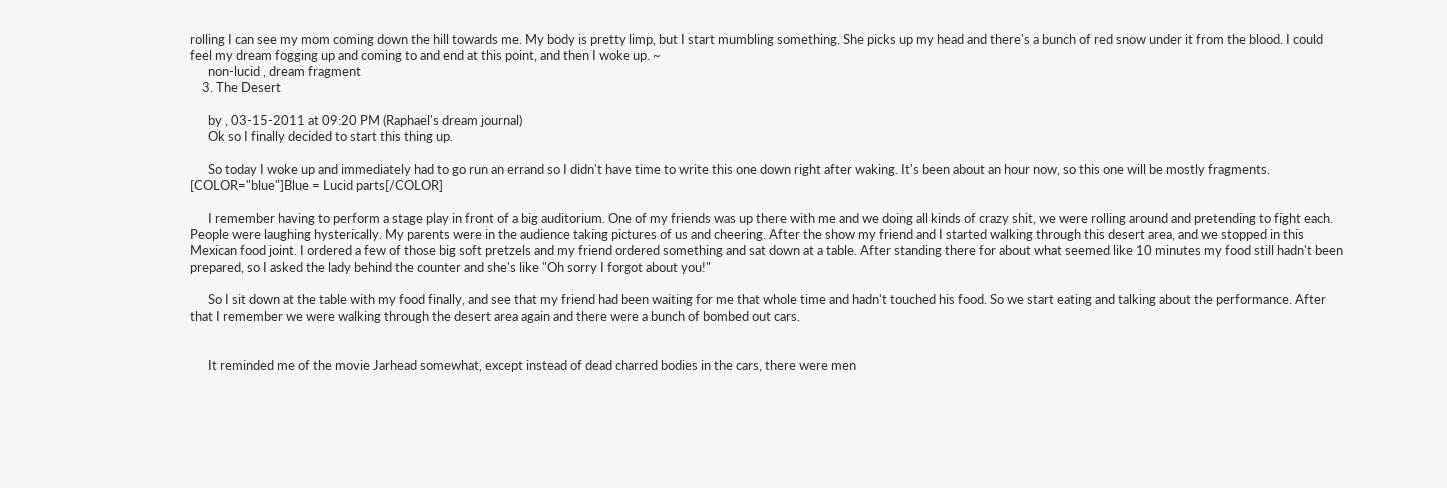rolling I can see my mom coming down the hill towards me. My body is pretty limp, but I start mumbling something. She picks up my head and there's a bunch of red snow under it from the blood. I could feel my dream fogging up and coming to and end at this point, and then I woke up. ~
      non-lucid , dream fragment
    3. The Desert

      by , 03-15-2011 at 09:20 PM (Raphael's dream journal)
      Ok so I finally decided to start this thing up.

      So today I woke up and immediately had to go run an errand so I didn't have time to write this one down right after waking. It's been about an hour now, so this one will be mostly fragments. [COLOR="blue"]Blue = Lucid parts[/COLOR]

      I remember having to perform a stage play in front of a big auditorium. One of my friends was up there with me and we doing all kinds of crazy shit, we were rolling around and pretending to fight each. People were laughing hysterically. My parents were in the audience taking pictures of us and cheering. After the show my friend and I started walking through this desert area, and we stopped in this Mexican food joint. I ordered a few of those big soft pretzels and my friend ordered something and sat down at a table. After standing there for about what seemed like 10 minutes my food still hadn't been prepared, so I asked the lady behind the counter and she's like "Oh sorry I forgot about you!"

      So I sit down at the table with my food finally, and see that my friend had been waiting for me that whole time and hadn't touched his food. So we start eating and talking about the performance. After that I remember we were walking through the desert area again and there were a bunch of bombed out cars.


      It reminded me of the movie Jarhead somewhat, except instead of dead charred bodies in the cars, there were men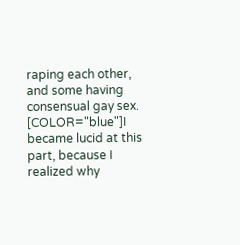raping each other, and some having consensual gay sex. [COLOR="blue"]I became lucid at this part, because I realized why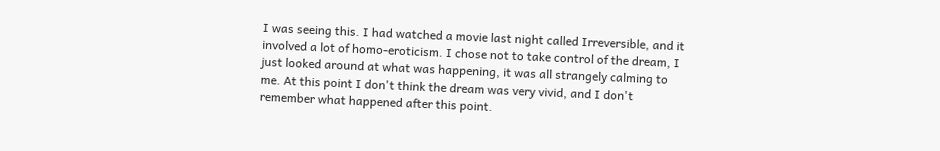I was seeing this. I had watched a movie last night called Irreversible, and it involved a lot of homo-eroticism. I chose not to take control of the dream, I just looked around at what was happening, it was all strangely calming to me. At this point I don't think the dream was very vivid, and I don't remember what happened after this point.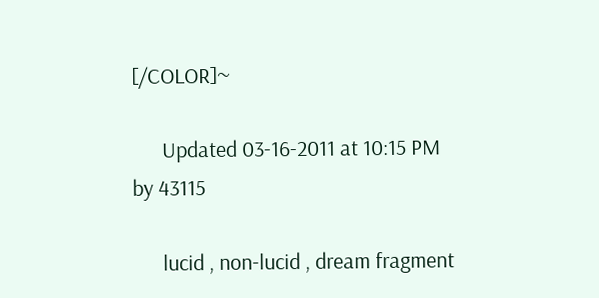[/COLOR]~

      Updated 03-16-2011 at 10:15 PM by 43115

      lucid , non-lucid , dream fragment